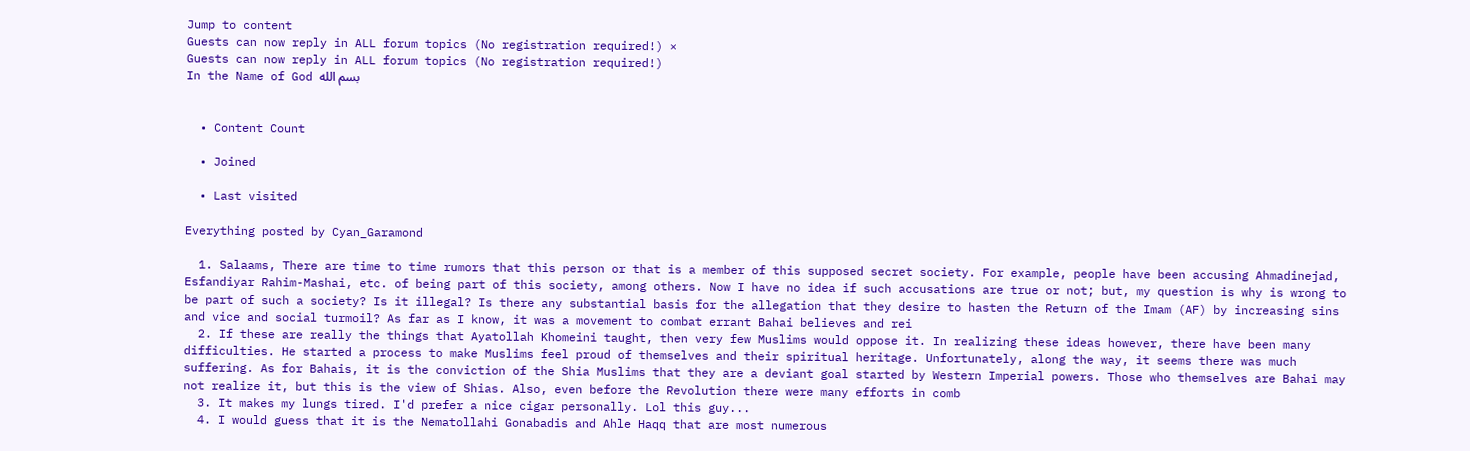Jump to content
Guests can now reply in ALL forum topics (No registration required!) ×
Guests can now reply in ALL forum topics (No registration required!)
In the Name of God بسم الله


  • Content Count

  • Joined

  • Last visited

Everything posted by Cyan_Garamond

  1. Salaams, There are time to time rumors that this person or that is a member of this supposed secret society. For example, people have been accusing Ahmadinejad, Esfandiyar Rahim-Mashai, etc. of being part of this society, among others. Now I have no idea if such accusations are true or not; but, my question is why is wrong to be part of such a society? Is it illegal? Is there any substantial basis for the allegation that they desire to hasten the Return of the Imam (AF) by increasing sins and vice and social turmoil? As far as I know, it was a movement to combat errant Bahai believes and rei
  2. If these are really the things that Ayatollah Khomeini taught, then very few Muslims would oppose it. In realizing these ideas however, there have been many difficulties. He started a process to make Muslims feel proud of themselves and their spiritual heritage. Unfortunately, along the way, it seems there was much suffering. As for Bahais, it is the conviction of the Shia Muslims that they are a deviant goal started by Western Imperial powers. Those who themselves are Bahai may not realize it, but this is the view of Shias. Also, even before the Revolution there were many efforts in comb
  3. It makes my lungs tired. I'd prefer a nice cigar personally. Lol this guy...
  4. I would guess that it is the Nematollahi Gonabadis and Ahle Haqq that are most numerous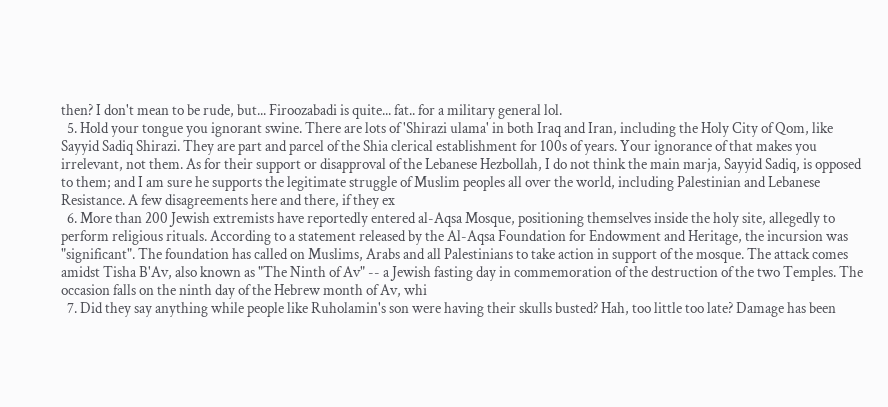then? I don't mean to be rude, but... Firoozabadi is quite... fat.. for a military general lol.
  5. Hold your tongue you ignorant swine. There are lots of 'Shirazi ulama' in both Iraq and Iran, including the Holy City of Qom, like Sayyid Sadiq Shirazi. They are part and parcel of the Shia clerical establishment for 100s of years. Your ignorance of that makes you irrelevant, not them. As for their support or disapproval of the Lebanese Hezbollah, I do not think the main marja, Sayyid Sadiq, is opposed to them; and I am sure he supports the legitimate struggle of Muslim peoples all over the world, including Palestinian and Lebanese Resistance. A few disagreements here and there, if they ex
  6. More than 200 Jewish extremists have reportedly entered al-Aqsa Mosque, positioning themselves inside the holy site, allegedly to perform religious rituals. According to a statement released by the Al-Aqsa Foundation for Endowment and Heritage, the incursion was "significant". The foundation has called on Muslims, Arabs and all Palestinians to take action in support of the mosque. The attack comes amidst Tisha B'Av, also known as "The Ninth of Av" -- a Jewish fasting day in commemoration of the destruction of the two Temples. The occasion falls on the ninth day of the Hebrew month of Av, whi
  7. Did they say anything while people like Ruholamin's son were having their skulls busted? Hah, too little too late? Damage has been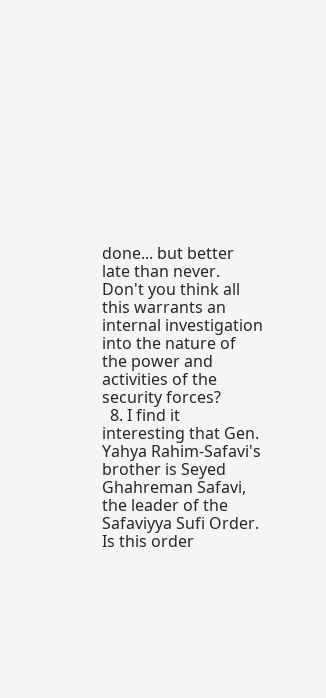done... but better late than never. Don't you think all this warrants an internal investigation into the nature of the power and activities of the security forces?
  8. I find it interesting that Gen. Yahya Rahim-Safavi's brother is Seyed Ghahreman Safavi, the leader of the Safaviyya Sufi Order. Is this order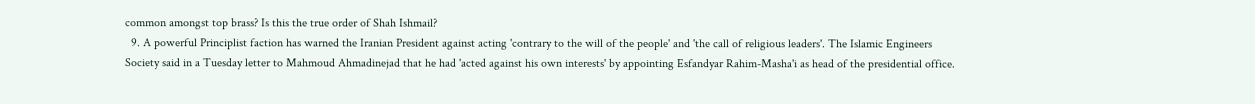common amongst top brass? Is this the true order of Shah Ishmail?
  9. A powerful Principlist faction has warned the Iranian President against acting 'contrary to the will of the people' and 'the call of religious leaders'. The Islamic Engineers Society said in a Tuesday letter to Mahmoud Ahmadinejad that he had 'acted against his own interests' by appointing Esfandyar Rahim-Masha'i as head of the presidential office.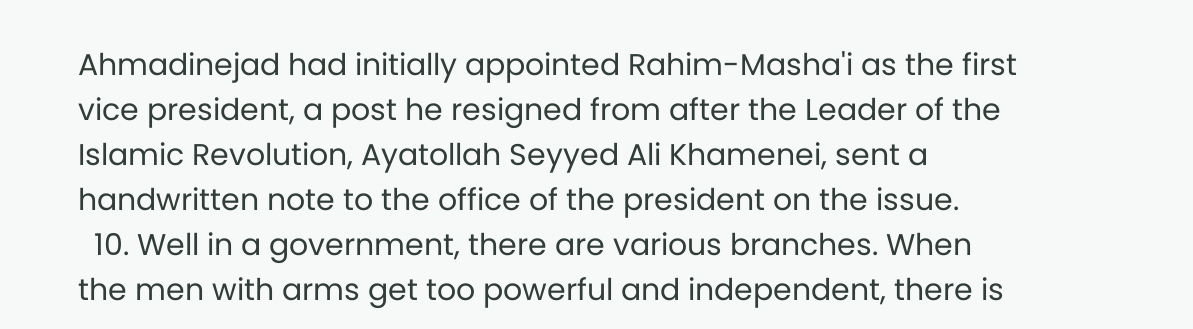Ahmadinejad had initially appointed Rahim-Masha'i as the first vice president, a post he resigned from after the Leader of the Islamic Revolution, Ayatollah Seyyed Ali Khamenei, sent a handwritten note to the office of the president on the issue.
  10. Well in a government, there are various branches. When the men with arms get too powerful and independent, there is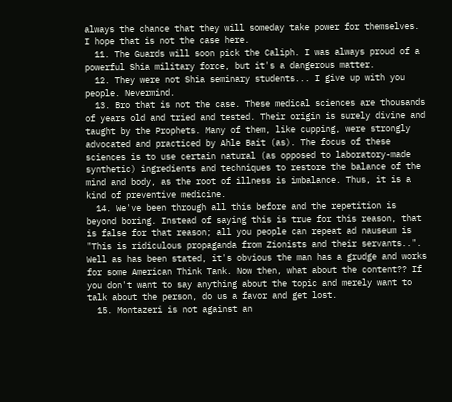always the chance that they will someday take power for themselves. I hope that is not the case here.
  11. The Guards will soon pick the Caliph. I was always proud of a powerful Shia military force, but it's a dangerous matter.
  12. They were not Shia seminary students... I give up with you people. Nevermind.
  13. Bro that is not the case. These medical sciences are thousands of years old and tried and tested. Their origin is surely divine and taught by the Prophets. Many of them, like cupping, were strongly advocated and practiced by Ahle Bait (as). The focus of these sciences is to use certain natural (as opposed to laboratory-made synthetic) ingredients and techniques to restore the balance of the mind and body, as the root of illness is imbalance. Thus, it is a kind of preventive medicine.
  14. We've been through all this before and the repetition is beyond boring. Instead of saying this is true for this reason, that is false for that reason; all you people can repeat ad nauseum is "This is ridiculous propaganda from Zionists and their servants..". Well as has been stated, it's obvious the man has a grudge and works for some American Think Tank. Now then, what about the content?? If you don't want to say anything about the topic and merely want to talk about the person, do us a favor and get lost.
  15. Montazeri is not against an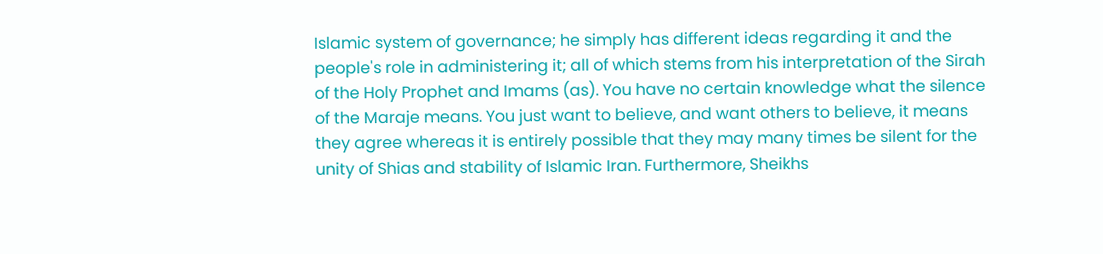Islamic system of governance; he simply has different ideas regarding it and the people's role in administering it; all of which stems from his interpretation of the Sirah of the Holy Prophet and Imams (as). You have no certain knowledge what the silence of the Maraje means. You just want to believe, and want others to believe, it means they agree whereas it is entirely possible that they may many times be silent for the unity of Shias and stability of Islamic Iran. Furthermore, Sheikhs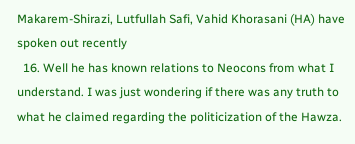Makarem-Shirazi, Lutfullah Safi, Vahid Khorasani (HA) have spoken out recently
  16. Well he has known relations to Neocons from what I understand. I was just wondering if there was any truth to what he claimed regarding the politicization of the Hawza.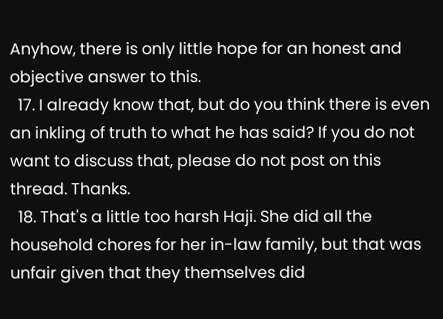Anyhow, there is only little hope for an honest and objective answer to this.
  17. I already know that, but do you think there is even an inkling of truth to what he has said? If you do not want to discuss that, please do not post on this thread. Thanks.
  18. That's a little too harsh Haji. She did all the household chores for her in-law family, but that was unfair given that they themselves did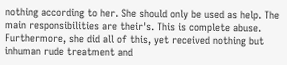nothing according to her. She should only be used as help. The main responsibilities are their's. This is complete abuse. Furthermore, she did all of this, yet received nothing but inhuman rude treatment and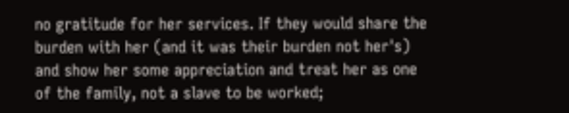no gratitude for her services. If they would share the burden with her (and it was their burden not her's) and show her some appreciation and treat her as one of the family, not a slave to be worked;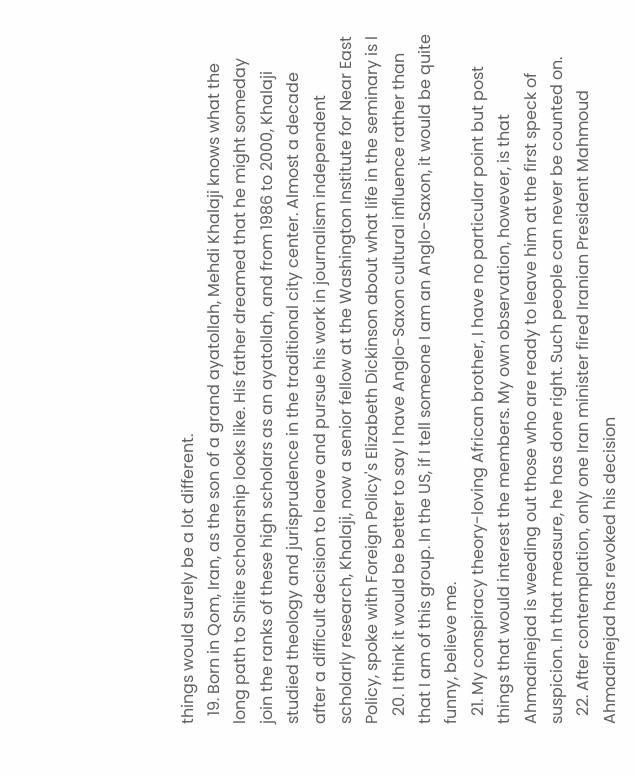things would surely be a lot different.
  19. Born in Qom, Iran, as the son of a grand ayatollah, Mehdi Khalaji knows what the long path to Shiite scholarship looks like. His father dreamed that he might someday join the ranks of these high scholars as an ayatollah, and from 1986 to 2000, Khalaji studied theology and jurisprudence in the traditional city center. Almost a decade after a difficult decision to leave and pursue his work in journalism independent scholarly research, Khalaji, now a senior fellow at the Washington Institute for Near East Policy, spoke with Foreign Policy's Elizabeth Dickinson about what life in the seminary is l
  20. I think it would be better to say I have Anglo-Saxon cultural influence rather than that I am of this group. In the US, if I tell someone I am an Anglo-Saxon, it would be quite funny, believe me.
  21. My conspiracy theory-loving African brother, I have no particular point but post things that would interest the members. My own observation, however, is that Ahmadinejad is weeding out those who are ready to leave him at the first speck of suspicion. In that measure, he has done right. Such people can never be counted on.
  22. After contemplation, only one Iran minister fired Iranian President Mahmoud Ahmadinejad has revoked his decision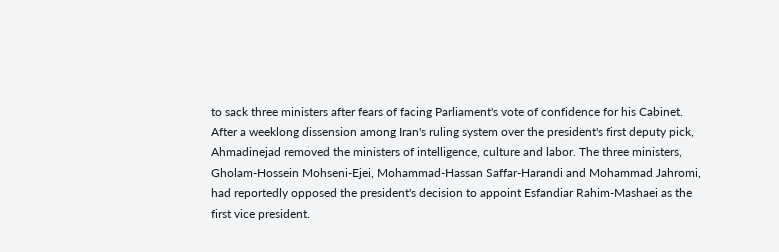to sack three ministers after fears of facing Parliament's vote of confidence for his Cabinet. After a weeklong dissension among Iran's ruling system over the president's first deputy pick, Ahmadinejad removed the ministers of intelligence, culture and labor. The three ministers, Gholam-Hossein Mohseni-Ejei, Mohammad-Hassan Saffar-Harandi and Mohammad Jahromi, had reportedly opposed the president's decision to appoint Esfandiar Rahim-Mashaei as the first vice president.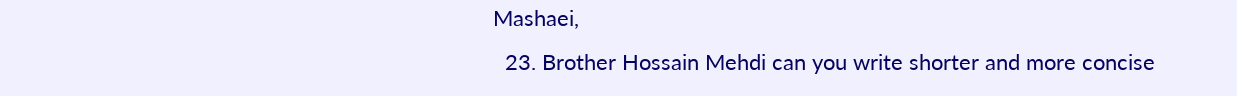Mashaei,
  23. Brother Hossain Mehdi can you write shorter and more concise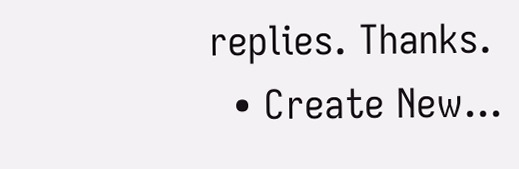replies. Thanks.
  • Create New...